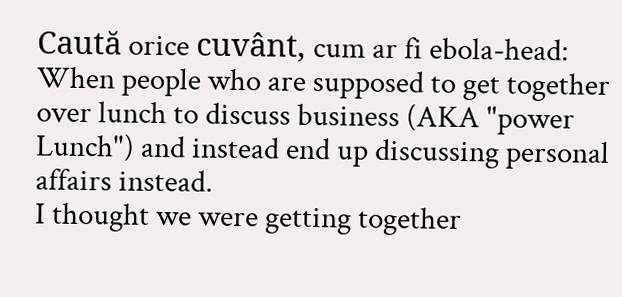Caută orice cuvânt, cum ar fi ebola-head:
When people who are supposed to get together over lunch to discuss business (AKA "power Lunch") and instead end up discussing personal affairs instead.
I thought we were getting together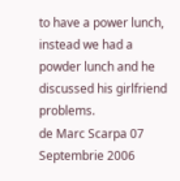to have a power lunch, instead we had a powder lunch and he discussed his girlfriend problems.
de Marc Scarpa 07 Septembrie 2006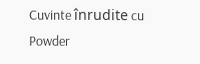Cuvinte înrudite cu Powder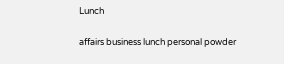Lunch

affairs business lunch personal powder